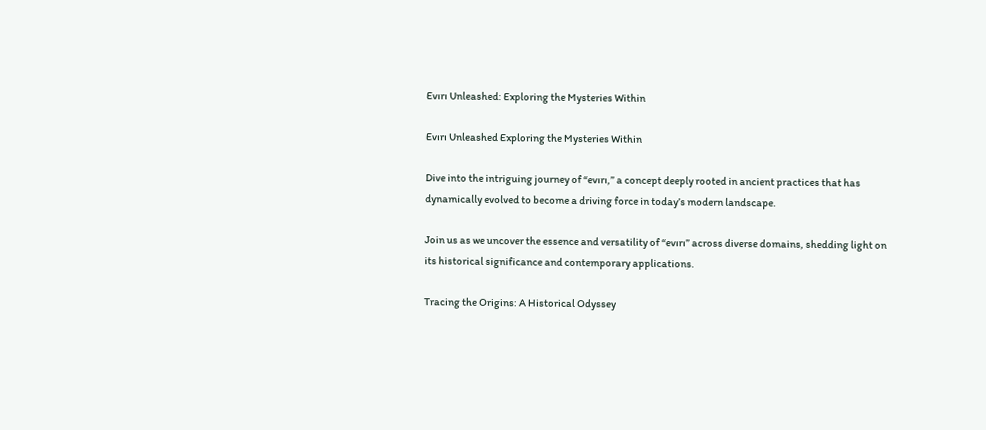Evırı Unleashed: Exploring the Mysteries Within

Evırı Unleashed Exploring the Mysteries Within

Dive into the intriguing journey of “evırı,” a concept deeply rooted in ancient practices that has dynamically evolved to become a driving force in today’s modern landscape.

Join us as we uncover the essence and versatility of “evırı” across diverse domains, shedding light on its historical significance and contemporary applications.

Tracing the Origins: A Historical Odyssey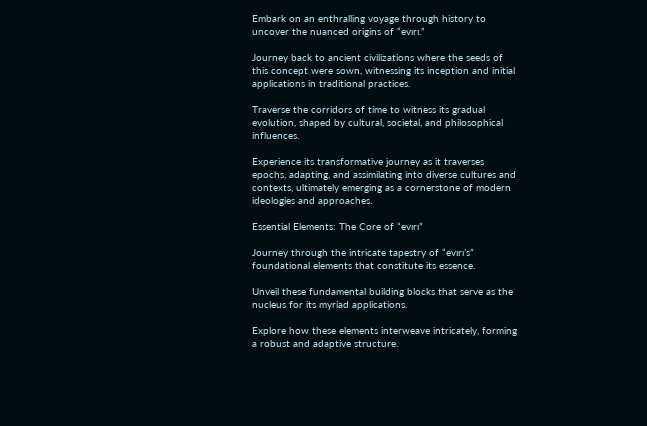Embark on an enthralling voyage through history to uncover the nuanced origins of “evırı.”

Journey back to ancient civilizations where the seeds of this concept were sown, witnessing its inception and initial applications in traditional practices.

Traverse the corridors of time to witness its gradual evolution, shaped by cultural, societal, and philosophical influences.

Experience its transformative journey as it traverses epochs, adapting, and assimilating into diverse cultures and contexts, ultimately emerging as a cornerstone of modern ideologies and approaches.

Essential Elements: The Core of “evırı”

Journey through the intricate tapestry of “evırı’s” foundational elements that constitute its essence.

Unveil these fundamental building blocks that serve as the nucleus for its myriad applications.

Explore how these elements interweave intricately, forming a robust and adaptive structure.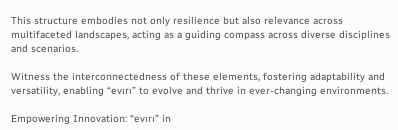This structure embodies not only resilience but also relevance across multifaceted landscapes, acting as a guiding compass across diverse disciplines and scenarios.

Witness the interconnectedness of these elements, fostering adaptability and versatility, enabling “evırı” to evolve and thrive in ever-changing environments.

Empowering Innovation: “evırı” in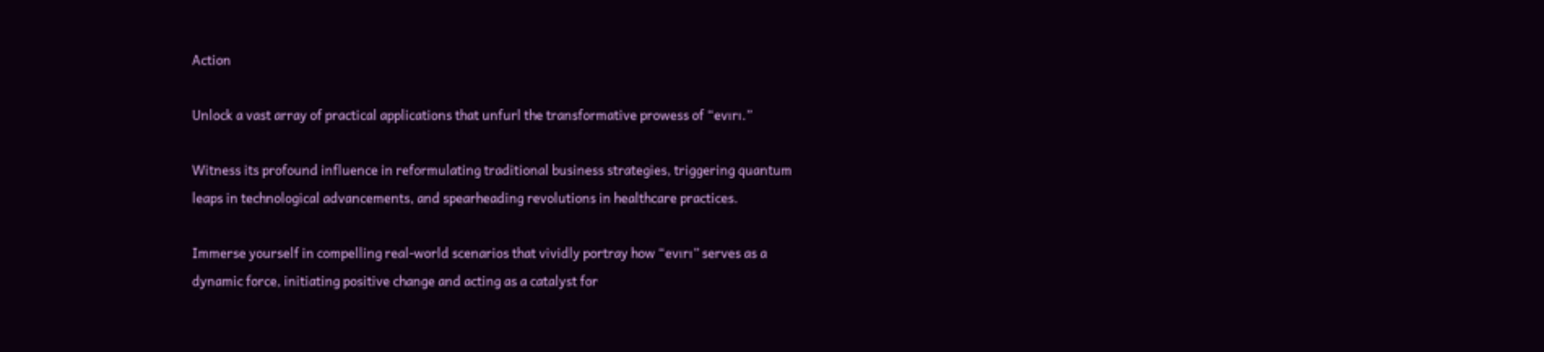Action

Unlock a vast array of practical applications that unfurl the transformative prowess of “evırı.”

Witness its profound influence in reformulating traditional business strategies, triggering quantum leaps in technological advancements, and spearheading revolutions in healthcare practices.

Immerse yourself in compelling real-world scenarios that vividly portray how “evırı” serves as a dynamic force, initiating positive change and acting as a catalyst for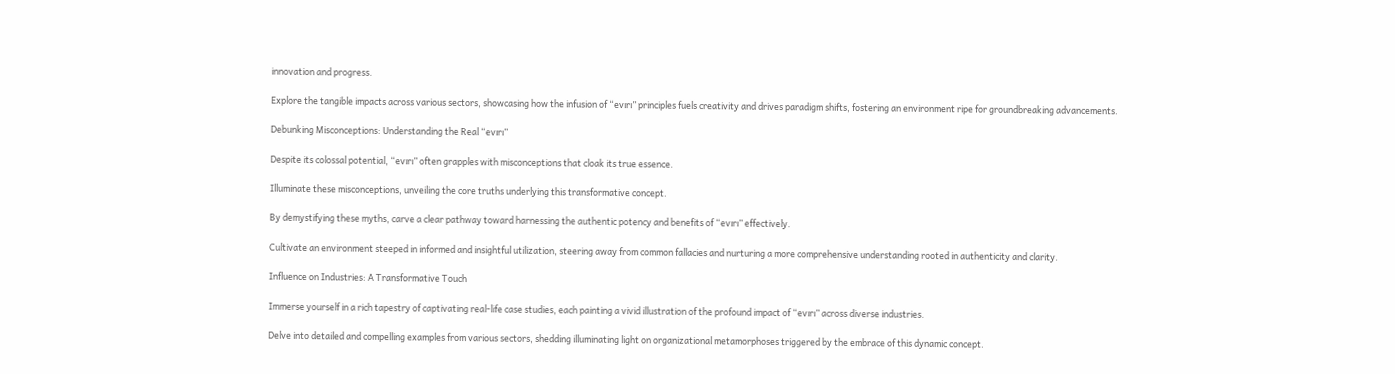innovation and progress.

Explore the tangible impacts across various sectors, showcasing how the infusion of “evırı” principles fuels creativity and drives paradigm shifts, fostering an environment ripe for groundbreaking advancements.

Debunking Misconceptions: Understanding the Real “evırı”

Despite its colossal potential, “evırı” often grapples with misconceptions that cloak its true essence.

Illuminate these misconceptions, unveiling the core truths underlying this transformative concept.

By demystifying these myths, carve a clear pathway toward harnessing the authentic potency and benefits of “evırı” effectively.

Cultivate an environment steeped in informed and insightful utilization, steering away from common fallacies and nurturing a more comprehensive understanding rooted in authenticity and clarity.

Influence on Industries: A Transformative Touch

Immerse yourself in a rich tapestry of captivating real-life case studies, each painting a vivid illustration of the profound impact of “evırı” across diverse industries.

Delve into detailed and compelling examples from various sectors, shedding illuminating light on organizational metamorphoses triggered by the embrace of this dynamic concept.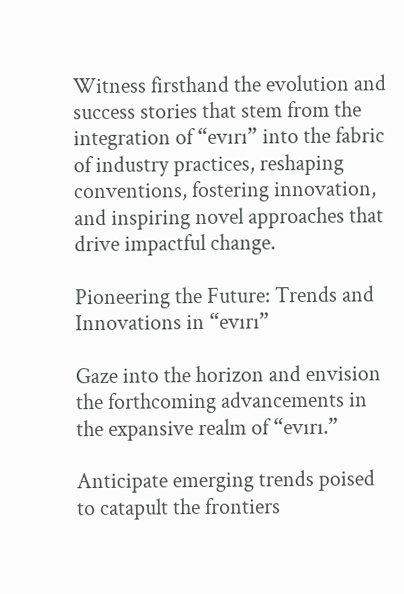Witness firsthand the evolution and success stories that stem from the integration of “evırı” into the fabric of industry practices, reshaping conventions, fostering innovation, and inspiring novel approaches that drive impactful change.

Pioneering the Future: Trends and Innovations in “evırı”

Gaze into the horizon and envision the forthcoming advancements in the expansive realm of “evırı.”

Anticipate emerging trends poised to catapult the frontiers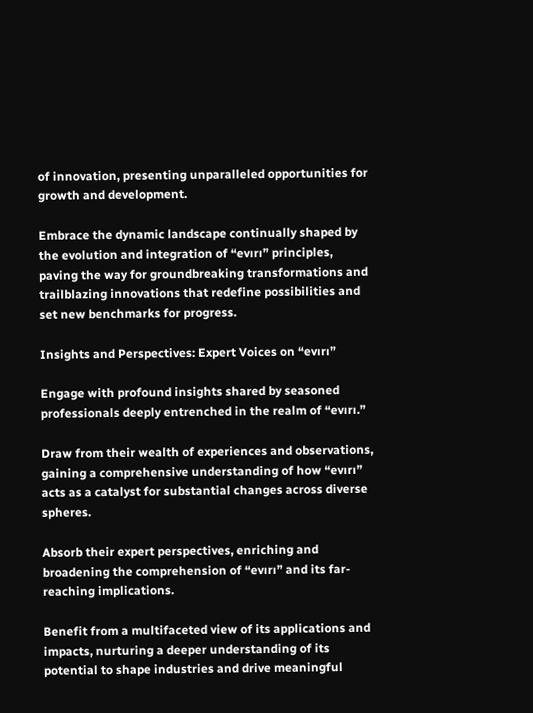of innovation, presenting unparalleled opportunities for growth and development.

Embrace the dynamic landscape continually shaped by the evolution and integration of “evırı” principles, paving the way for groundbreaking transformations and trailblazing innovations that redefine possibilities and set new benchmarks for progress.

Insights and Perspectives: Expert Voices on “evırı”

Engage with profound insights shared by seasoned professionals deeply entrenched in the realm of “evırı.”

Draw from their wealth of experiences and observations, gaining a comprehensive understanding of how “evırı” acts as a catalyst for substantial changes across diverse spheres.

Absorb their expert perspectives, enriching and broadening the comprehension of “evırı” and its far-reaching implications.

Benefit from a multifaceted view of its applications and impacts, nurturing a deeper understanding of its potential to shape industries and drive meaningful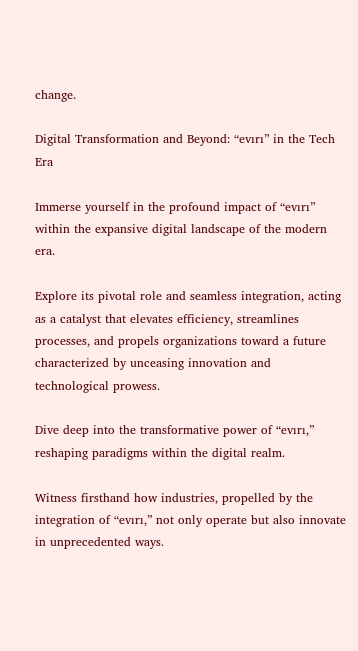change.

Digital Transformation and Beyond: “evırı” in the Tech Era

Immerse yourself in the profound impact of “evırı” within the expansive digital landscape of the modern era.

Explore its pivotal role and seamless integration, acting as a catalyst that elevates efficiency, streamlines processes, and propels organizations toward a future characterized by unceasing innovation and technological prowess.

Dive deep into the transformative power of “evırı,” reshaping paradigms within the digital realm.

Witness firsthand how industries, propelled by the integration of “evırı,” not only operate but also innovate in unprecedented ways.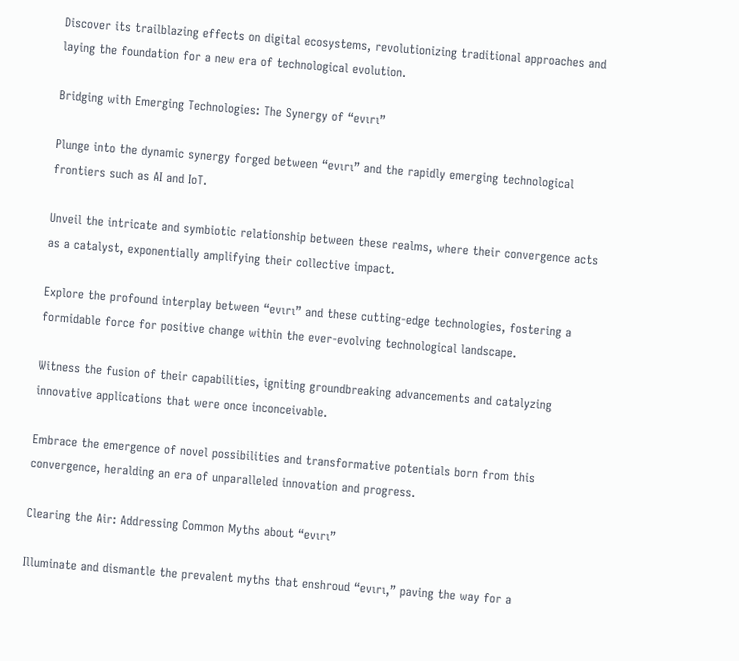Discover its trailblazing effects on digital ecosystems, revolutionizing traditional approaches and laying the foundation for a new era of technological evolution.

Bridging with Emerging Technologies: The Synergy of “evırı”

Plunge into the dynamic synergy forged between “evırı” and the rapidly emerging technological frontiers such as AI and IoT.

Unveil the intricate and symbiotic relationship between these realms, where their convergence acts as a catalyst, exponentially amplifying their collective impact.

Explore the profound interplay between “evırı” and these cutting-edge technologies, fostering a formidable force for positive change within the ever-evolving technological landscape.

Witness the fusion of their capabilities, igniting groundbreaking advancements and catalyzing innovative applications that were once inconceivable.

Embrace the emergence of novel possibilities and transformative potentials born from this convergence, heralding an era of unparalleled innovation and progress.

Clearing the Air: Addressing Common Myths about “evırı”

Illuminate and dismantle the prevalent myths that enshroud “evırı,” paving the way for a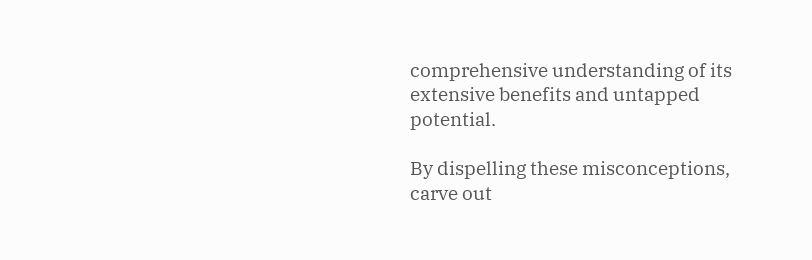comprehensive understanding of its extensive benefits and untapped potential.

By dispelling these misconceptions, carve out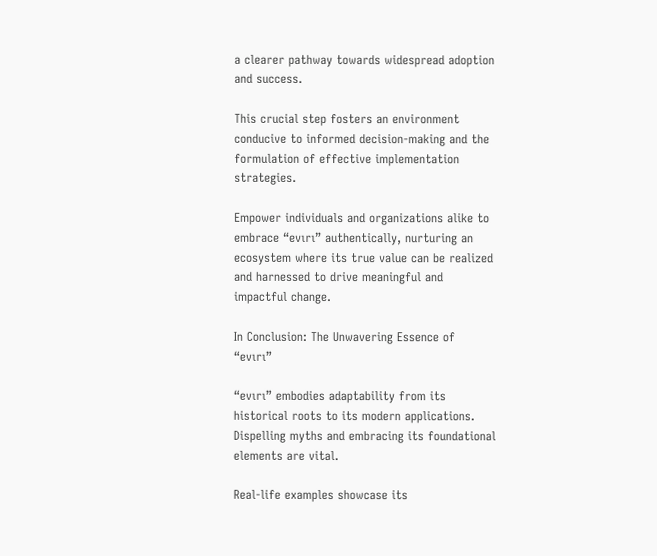a clearer pathway towards widespread adoption and success.

This crucial step fosters an environment conducive to informed decision-making and the formulation of effective implementation strategies.

Empower individuals and organizations alike to embrace “evırı” authentically, nurturing an ecosystem where its true value can be realized and harnessed to drive meaningful and impactful change.

In Conclusion: The Unwavering Essence of “evırı”

“evırı” embodies adaptability from its historical roots to its modern applications. Dispelling myths and embracing its foundational elements are vital.

Real-life examples showcase its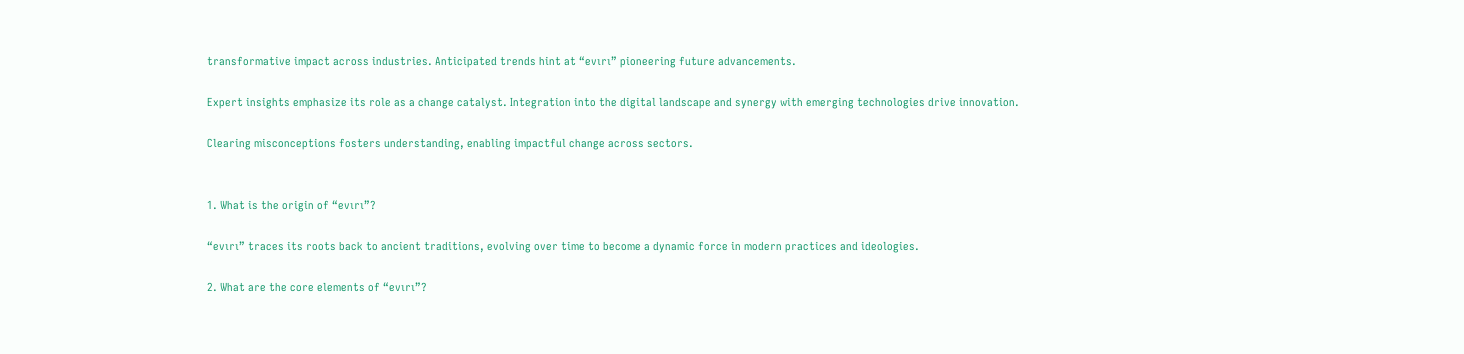transformative impact across industries. Anticipated trends hint at “evırı” pioneering future advancements.

Expert insights emphasize its role as a change catalyst. Integration into the digital landscape and synergy with emerging technologies drive innovation.

Clearing misconceptions fosters understanding, enabling impactful change across sectors.


1. What is the origin of “evırı”?

“evırı” traces its roots back to ancient traditions, evolving over time to become a dynamic force in modern practices and ideologies.

2. What are the core elements of “evırı”?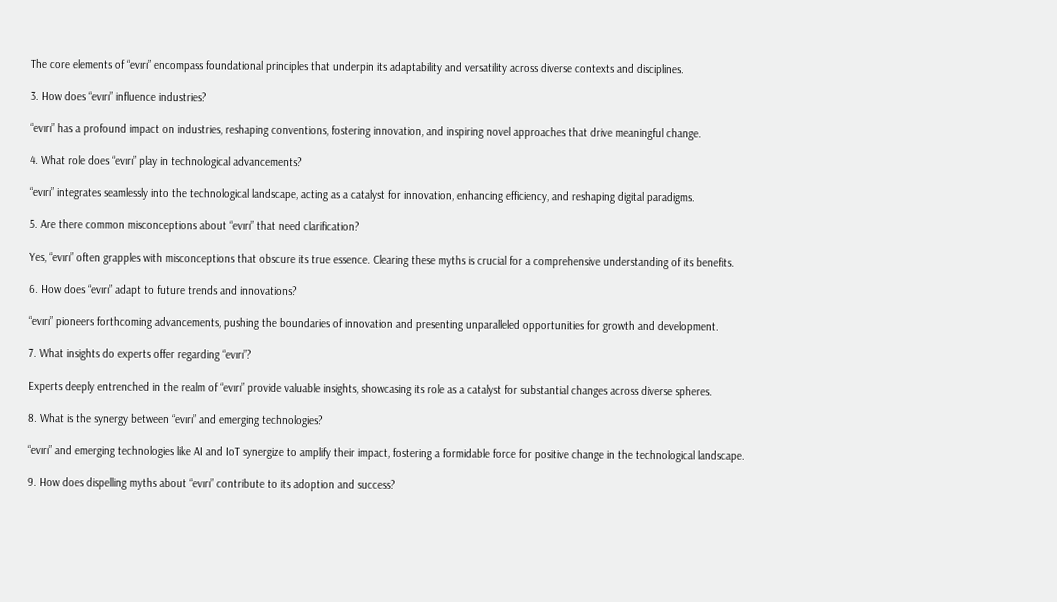The core elements of “evırı” encompass foundational principles that underpin its adaptability and versatility across diverse contexts and disciplines.

3. How does “evırı” influence industries?

“evırı” has a profound impact on industries, reshaping conventions, fostering innovation, and inspiring novel approaches that drive meaningful change.

4. What role does “evırı” play in technological advancements?

“evırı” integrates seamlessly into the technological landscape, acting as a catalyst for innovation, enhancing efficiency, and reshaping digital paradigms.

5. Are there common misconceptions about “evırı” that need clarification?

Yes, “evırı” often grapples with misconceptions that obscure its true essence. Clearing these myths is crucial for a comprehensive understanding of its benefits.

6. How does “evırı” adapt to future trends and innovations?

“evırı” pioneers forthcoming advancements, pushing the boundaries of innovation and presenting unparalleled opportunities for growth and development.

7. What insights do experts offer regarding “evırı”?

Experts deeply entrenched in the realm of “evırı” provide valuable insights, showcasing its role as a catalyst for substantial changes across diverse spheres.

8. What is the synergy between “evırı” and emerging technologies?

“evırı” and emerging technologies like AI and IoT synergize to amplify their impact, fostering a formidable force for positive change in the technological landscape.

9. How does dispelling myths about “evırı” contribute to its adoption and success?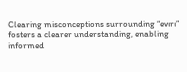Clearing misconceptions surrounding “evırı” fosters a clearer understanding, enabling informed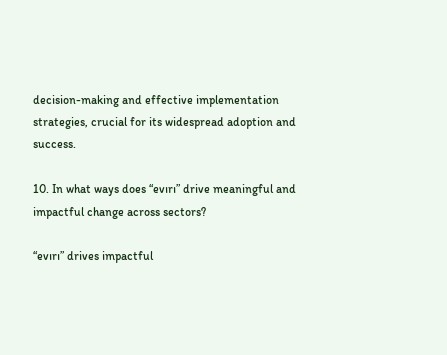decision-making and effective implementation strategies, crucial for its widespread adoption and success.

10. In what ways does “evırı” drive meaningful and impactful change across sectors?

“evırı” drives impactful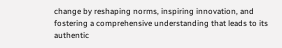change by reshaping norms, inspiring innovation, and fostering a comprehensive understanding that leads to its authentic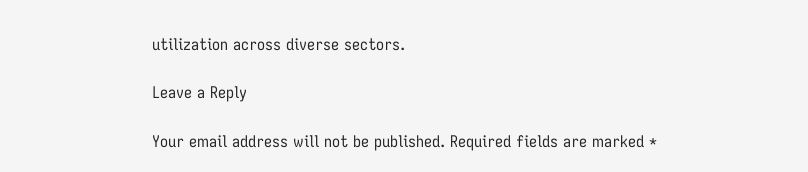utilization across diverse sectors.

Leave a Reply

Your email address will not be published. Required fields are marked *